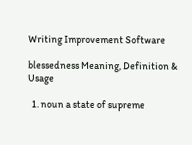Writing Improvement Software

blessedness Meaning, Definition & Usage

  1. noun a state of supreme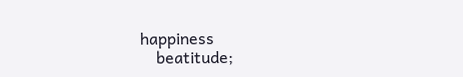happiness
    beatitude;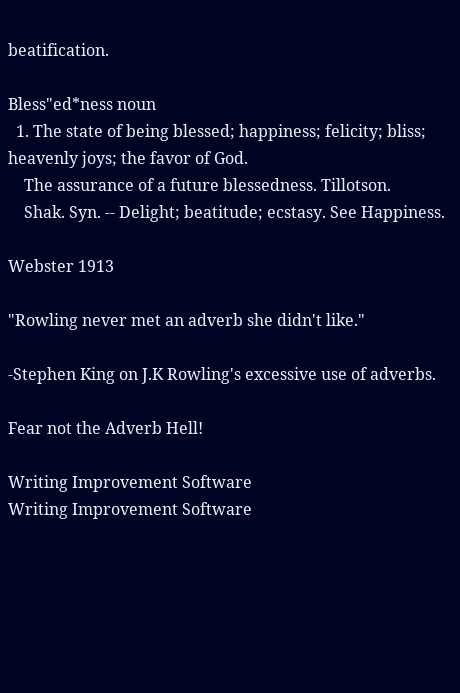beatification.

Bless"ed*ness noun
  1. The state of being blessed; happiness; felicity; bliss; heavenly joys; the favor of God.
    The assurance of a future blessedness. Tillotson.
    Shak. Syn. -- Delight; beatitude; ecstasy. See Happiness.

Webster 1913

"Rowling never met an adverb she didn't like."

-Stephen King on J.K Rowling's excessive use of adverbs.

Fear not the Adverb Hell!

Writing Improvement Software
Writing Improvement Software